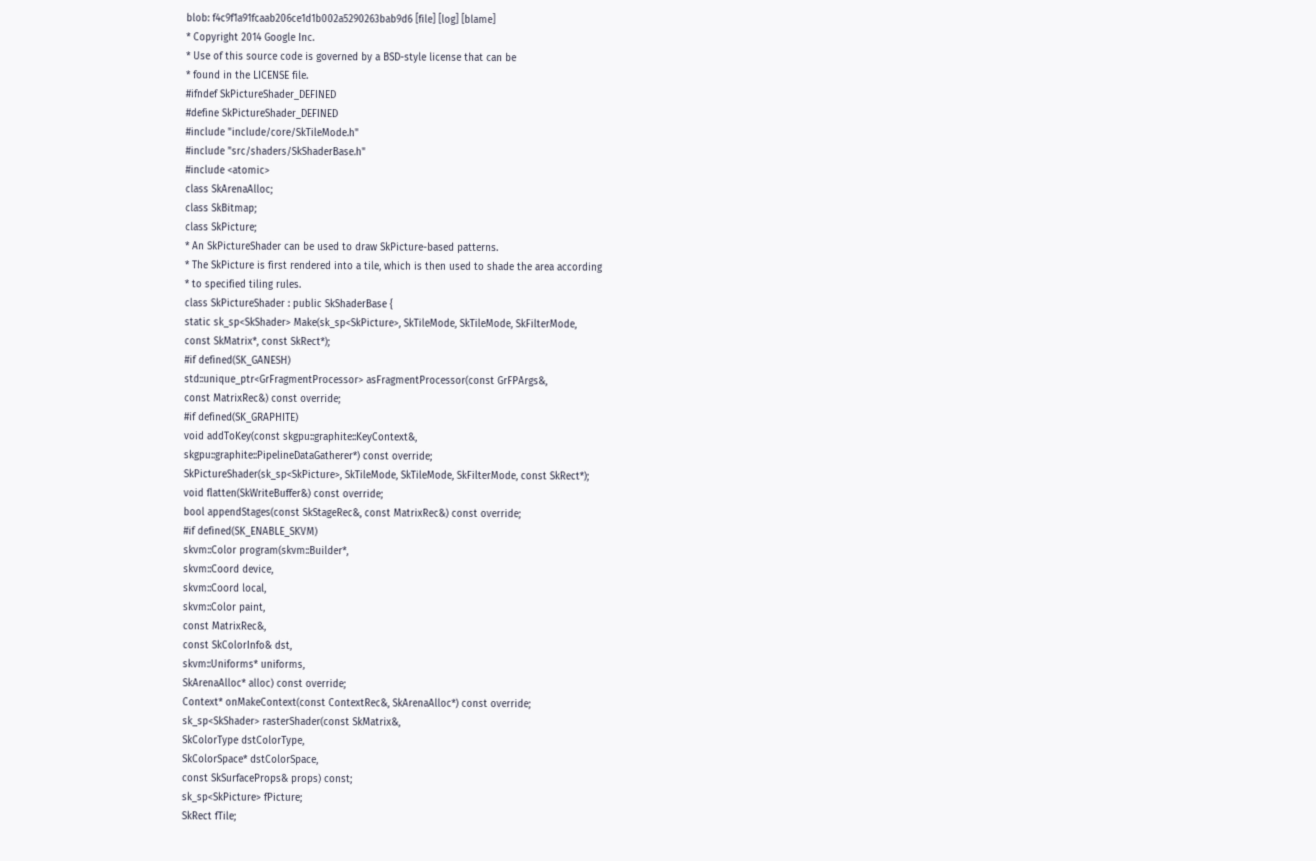blob: f4c9f1a91fcaab206ce1d1b002a5290263bab9d6 [file] [log] [blame]
* Copyright 2014 Google Inc.
* Use of this source code is governed by a BSD-style license that can be
* found in the LICENSE file.
#ifndef SkPictureShader_DEFINED
#define SkPictureShader_DEFINED
#include "include/core/SkTileMode.h"
#include "src/shaders/SkShaderBase.h"
#include <atomic>
class SkArenaAlloc;
class SkBitmap;
class SkPicture;
* An SkPictureShader can be used to draw SkPicture-based patterns.
* The SkPicture is first rendered into a tile, which is then used to shade the area according
* to specified tiling rules.
class SkPictureShader : public SkShaderBase {
static sk_sp<SkShader> Make(sk_sp<SkPicture>, SkTileMode, SkTileMode, SkFilterMode,
const SkMatrix*, const SkRect*);
#if defined(SK_GANESH)
std::unique_ptr<GrFragmentProcessor> asFragmentProcessor(const GrFPArgs&,
const MatrixRec&) const override;
#if defined(SK_GRAPHITE)
void addToKey(const skgpu::graphite::KeyContext&,
skgpu::graphite::PipelineDataGatherer*) const override;
SkPictureShader(sk_sp<SkPicture>, SkTileMode, SkTileMode, SkFilterMode, const SkRect*);
void flatten(SkWriteBuffer&) const override;
bool appendStages(const SkStageRec&, const MatrixRec&) const override;
#if defined(SK_ENABLE_SKVM)
skvm::Color program(skvm::Builder*,
skvm::Coord device,
skvm::Coord local,
skvm::Color paint,
const MatrixRec&,
const SkColorInfo& dst,
skvm::Uniforms* uniforms,
SkArenaAlloc* alloc) const override;
Context* onMakeContext(const ContextRec&, SkArenaAlloc*) const override;
sk_sp<SkShader> rasterShader(const SkMatrix&,
SkColorType dstColorType,
SkColorSpace* dstColorSpace,
const SkSurfaceProps& props) const;
sk_sp<SkPicture> fPicture;
SkRect fTile;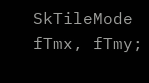SkTileMode fTmx, fTmy;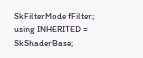SkFilterMode fFilter;
using INHERITED = SkShaderBase;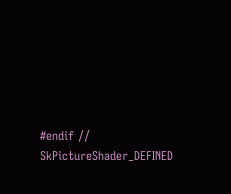#endif // SkPictureShader_DEFINED